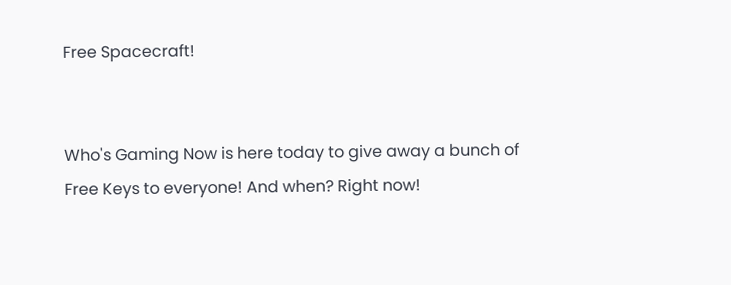Free Spacecraft!


Who's Gaming Now is here today to give away a bunch of Free Keys to everyone! And when? Right now!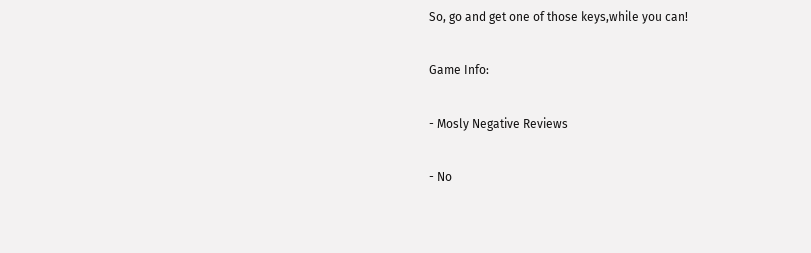So, go and get one of those keys,while you can!

Game Info:

- Mosly Negative Reviews

- No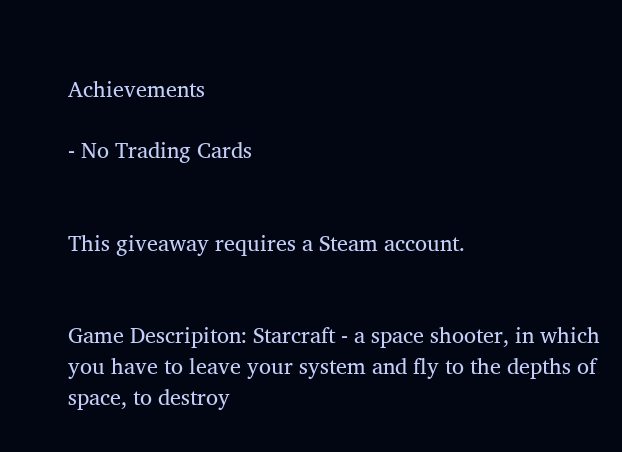Achievements

- No Trading Cards


This giveaway requires a Steam account.


Game Descripiton: Starcraft - a space shooter, in which you have to leave your system and fly to the depths of space, to destroy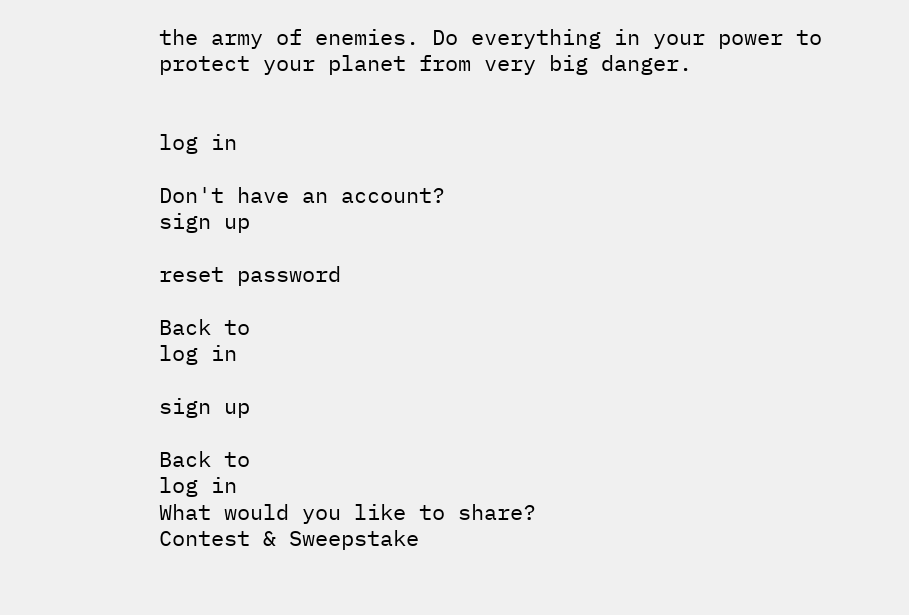the army of enemies. Do everything in your power to protect your planet from very big danger.


log in

Don't have an account?
sign up

reset password

Back to
log in

sign up

Back to
log in
What would you like to share?
Contest & Sweepstake